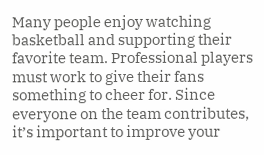Many people enjoy watching basketball and supporting their favorite team. Professional players must work to give their fans something to cheer for. Since everyone on the team contributes, it’s important to improve your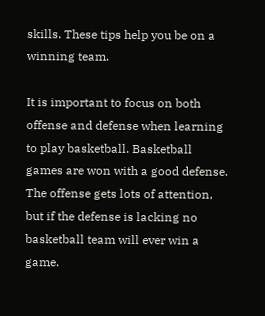skills. These tips help you be on a winning team.

It is important to focus on both offense and defense when learning to play basketball. Basketball games are won with a good defense. The offense gets lots of attention, but if the defense is lacking no basketball team will ever win a game.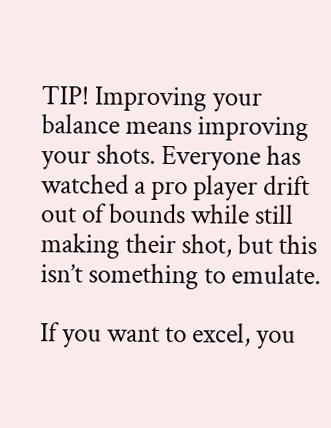TIP! Improving your balance means improving your shots. Everyone has watched a pro player drift out of bounds while still making their shot, but this isn’t something to emulate.

If you want to excel, you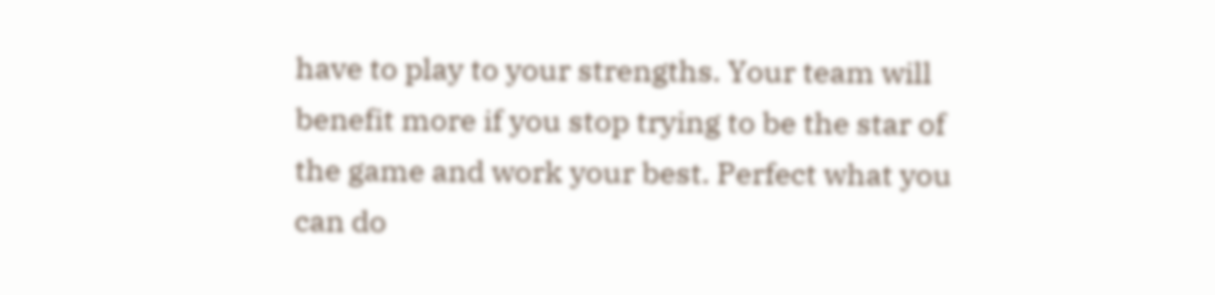have to play to your strengths. Your team will benefit more if you stop trying to be the star of the game and work your best. Perfect what you can do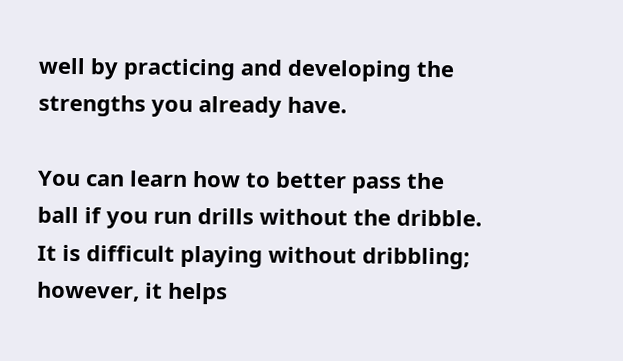well by practicing and developing the strengths you already have.

You can learn how to better pass the ball if you run drills without the dribble. It is difficult playing without dribbling; however, it helps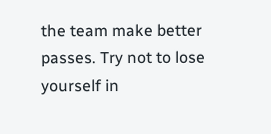the team make better passes. Try not to lose yourself in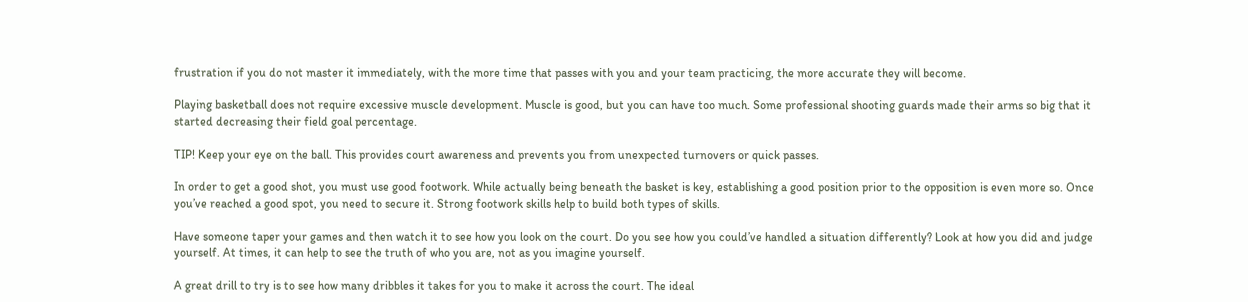frustration if you do not master it immediately, with the more time that passes with you and your team practicing, the more accurate they will become.

Playing basketball does not require excessive muscle development. Muscle is good, but you can have too much. Some professional shooting guards made their arms so big that it started decreasing their field goal percentage.

TIP! Keep your eye on the ball. This provides court awareness and prevents you from unexpected turnovers or quick passes.

In order to get a good shot, you must use good footwork. While actually being beneath the basket is key, establishing a good position prior to the opposition is even more so. Once you’ve reached a good spot, you need to secure it. Strong footwork skills help to build both types of skills.

Have someone taper your games and then watch it to see how you look on the court. Do you see how you could’ve handled a situation differently? Look at how you did and judge yourself. At times, it can help to see the truth of who you are, not as you imagine yourself.

A great drill to try is to see how many dribbles it takes for you to make it across the court. The ideal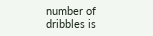number of dribbles is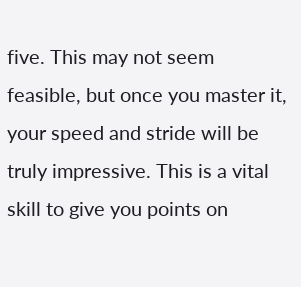five. This may not seem feasible, but once you master it, your speed and stride will be truly impressive. This is a vital skill to give you points on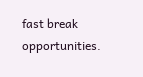fast break opportunities.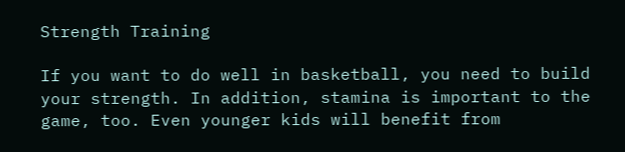Strength Training

If you want to do well in basketball, you need to build your strength. In addition, stamina is important to the game, too. Even younger kids will benefit from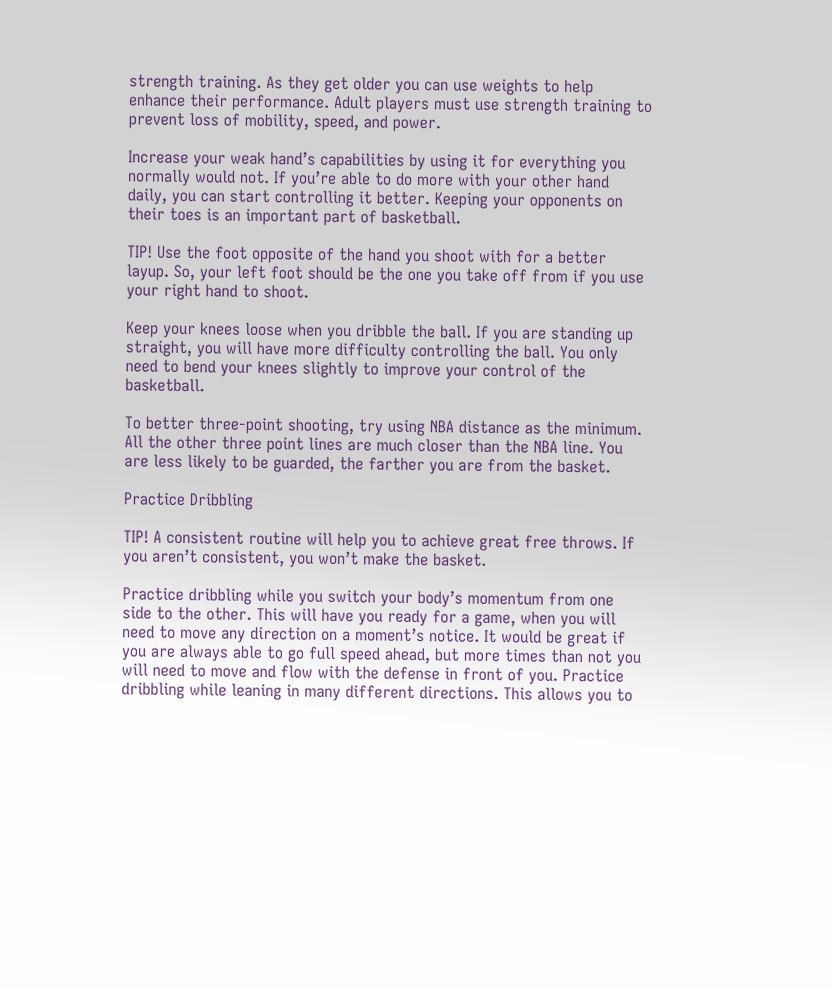strength training. As they get older you can use weights to help enhance their performance. Adult players must use strength training to prevent loss of mobility, speed, and power.

Increase your weak hand’s capabilities by using it for everything you normally would not. If you’re able to do more with your other hand daily, you can start controlling it better. Keeping your opponents on their toes is an important part of basketball.

TIP! Use the foot opposite of the hand you shoot with for a better layup. So, your left foot should be the one you take off from if you use your right hand to shoot.

Keep your knees loose when you dribble the ball. If you are standing up straight, you will have more difficulty controlling the ball. You only need to bend your knees slightly to improve your control of the basketball.

To better three-point shooting, try using NBA distance as the minimum. All the other three point lines are much closer than the NBA line. You are less likely to be guarded, the farther you are from the basket.

Practice Dribbling

TIP! A consistent routine will help you to achieve great free throws. If you aren’t consistent, you won’t make the basket.

Practice dribbling while you switch your body’s momentum from one side to the other. This will have you ready for a game, when you will need to move any direction on a moment’s notice. It would be great if you are always able to go full speed ahead, but more times than not you will need to move and flow with the defense in front of you. Practice dribbling while leaning in many different directions. This allows you to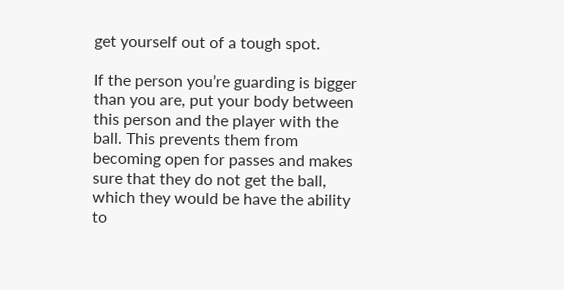get yourself out of a tough spot.

If the person you’re guarding is bigger than you are, put your body between this person and the player with the ball. This prevents them from becoming open for passes and makes sure that they do not get the ball, which they would be have the ability to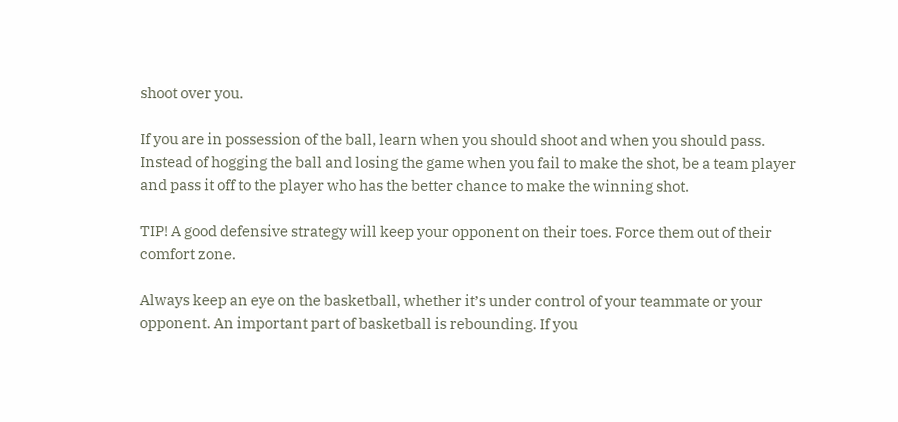shoot over you.

If you are in possession of the ball, learn when you should shoot and when you should pass. Instead of hogging the ball and losing the game when you fail to make the shot, be a team player and pass it off to the player who has the better chance to make the winning shot.

TIP! A good defensive strategy will keep your opponent on their toes. Force them out of their comfort zone.

Always keep an eye on the basketball, whether it’s under control of your teammate or your opponent. An important part of basketball is rebounding. If you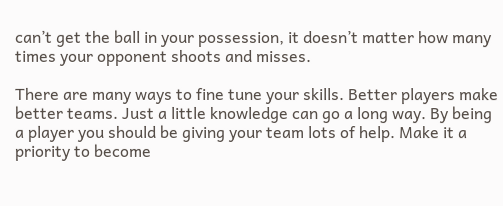can’t get the ball in your possession, it doesn’t matter how many times your opponent shoots and misses.

There are many ways to fine tune your skills. Better players make better teams. Just a little knowledge can go a long way. By being a player you should be giving your team lots of help. Make it a priority to become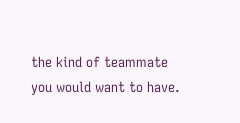the kind of teammate you would want to have.